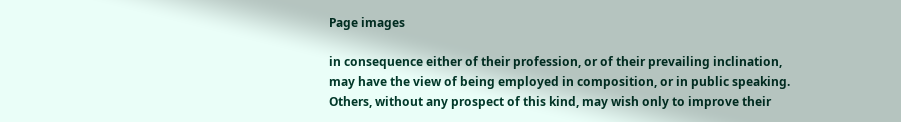Page images

in consequence either of their profession, or of their prevailing inclination, may have the view of being employed in composition, or in public speaking. Others, without any prospect of this kind, may wish only to improve their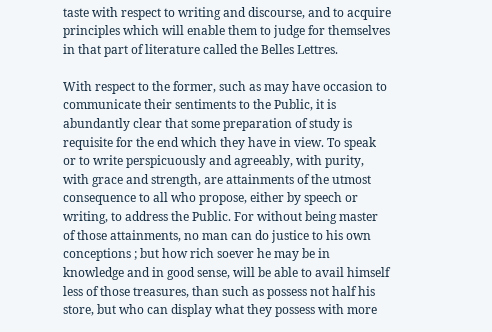taste with respect to writing and discourse, and to acquire principles which will enable them to judge for themselves in that part of literature called the Belles Lettres.

With respect to the former, such as may have occasion to communicate their sentiments to the Public, it is abundantly clear that some preparation of study is requisite for the end which they have in view. To speak or to write perspicuously and agreeably, with purity, with grace and strength, are attainments of the utmost consequence to all who propose, either by speech or writing, to address the Public. For without being master of those attainments, no man can do justice to his own conceptions ; but how rich soever he may be in knowledge and in good sense, will be able to avail himself less of those treasures, than such as possess not half his store, but who can display what they possess with more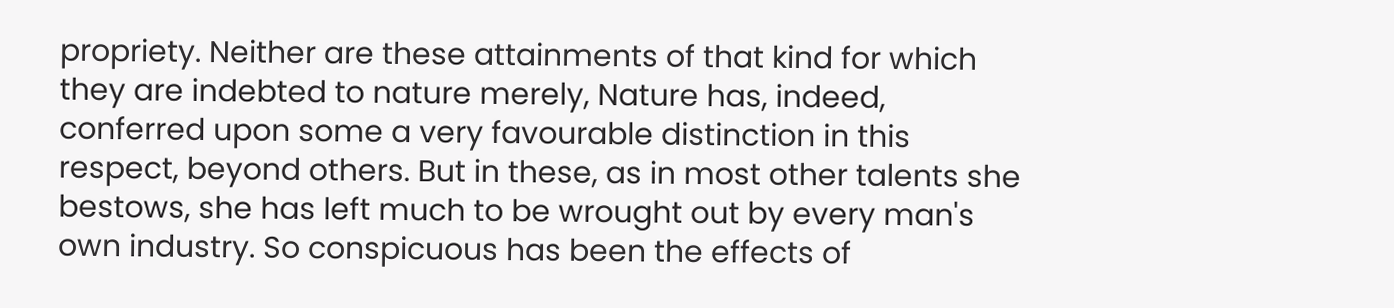propriety. Neither are these attainments of that kind for which they are indebted to nature merely, Nature has, indeed, conferred upon some a very favourable distinction in this respect, beyond others. But in these, as in most other talents she bestows, she has left much to be wrought out by every man's own industry. So conspicuous has been the effects of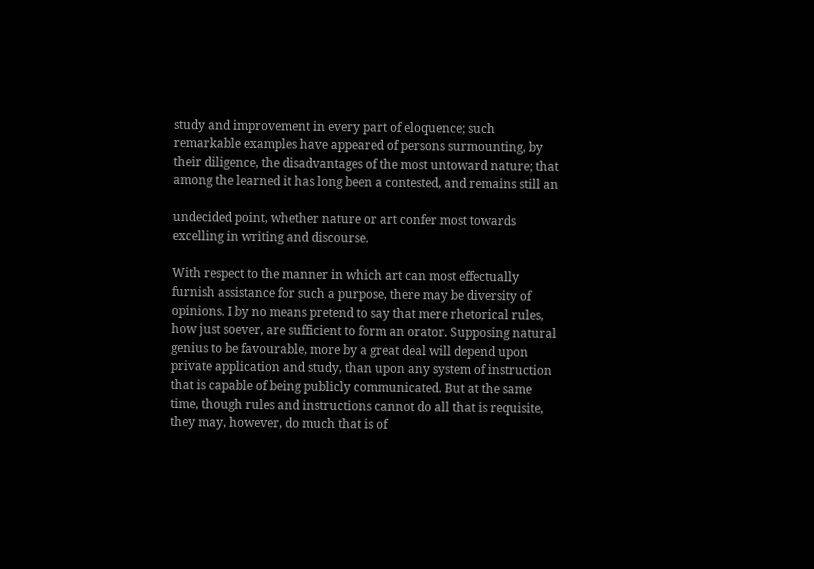study and improvement in every part of eloquence; such remarkable examples have appeared of persons surmounting, by their diligence, the disadvantages of the most untoward nature; that among the learned it has long been a contested, and remains still an

undecided point, whether nature or art confer most towards excelling in writing and discourse.

With respect to the manner in which art can most effectually furnish assistance for such a purpose, there may be diversity of opinions. I by no means pretend to say that mere rhetorical rules, how just soever, are sufficient to form an orator. Supposing natural genius to be favourable, more by a great deal will depend upon private application and study, than upon any system of instruction that is capable of being publicly communicated. But at the same time, though rules and instructions cannot do all that is requisite, they may, however, do much that is of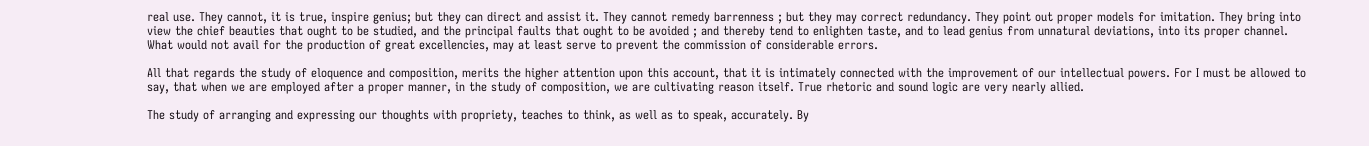real use. They cannot, it is true, inspire genius; but they can direct and assist it. They cannot remedy barrenness ; but they may correct redundancy. They point out proper models for imitation. They bring into view the chief beauties that ought to be studied, and the principal faults that ought to be avoided ; and thereby tend to enlighten taste, and to lead genius from unnatural deviations, into its proper channel. What would not avail for the production of great excellencies, may at least serve to prevent the commission of considerable errors.

All that regards the study of eloquence and composition, merits the higher attention upon this account, that it is intimately connected with the improvement of our intellectual powers. For I must be allowed to say, that when we are employed after a proper manner, in the study of composition, we are cultivating reason itself. True rhetoric and sound logic are very nearly allied.

The study of arranging and expressing our thoughts with propriety, teaches to think, as well as to speak, accurately. By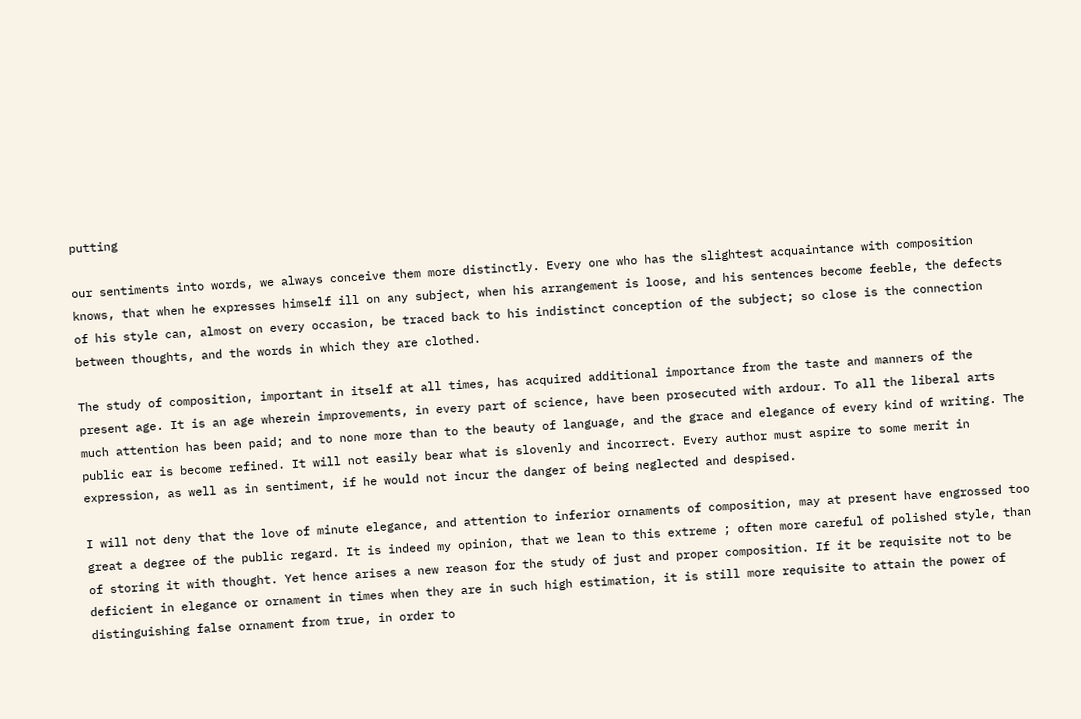putting

our sentiments into words, we always conceive them more distinctly. Every one who has the slightest acquaintance with composition knows, that when he expresses himself ill on any subject, when his arrangement is loose, and his sentences become feeble, the defects of his style can, almost on every occasion, be traced back to his indistinct conception of the subject; so close is the connection between thoughts, and the words in which they are clothed.

The study of composition, important in itself at all times, has acquired additional importance from the taste and manners of the present age. It is an age wherein improvements, in every part of science, have been prosecuted with ardour. To all the liberal arts much attention has been paid; and to none more than to the beauty of language, and the grace and elegance of every kind of writing. The public ear is become refined. It will not easily bear what is slovenly and incorrect. Every author must aspire to some merit in expression, as well as in sentiment, if he would not incur the danger of being neglected and despised.

I will not deny that the love of minute elegance, and attention to inferior ornaments of composition, may at present have engrossed too great a degree of the public regard. It is indeed my opinion, that we lean to this extreme ; often more careful of polished style, than of storing it with thought. Yet hence arises a new reason for the study of just and proper composition. If it be requisite not to be deficient in elegance or ornament in times when they are in such high estimation, it is still more requisite to attain the power of distinguishing false ornament from true, in order to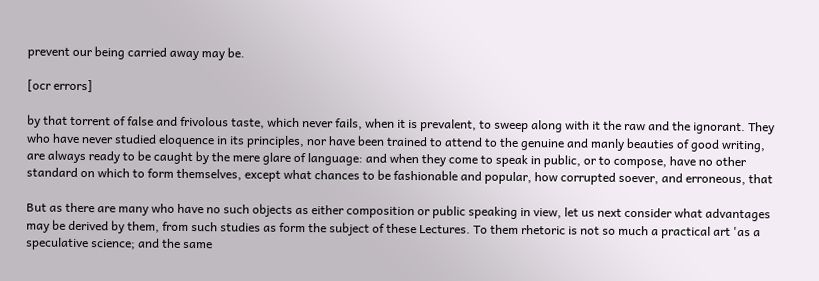prevent our being carried away may be.

[ocr errors]

by that torrent of false and frivolous taste, which never fails, when it is prevalent, to sweep along with it the raw and the ignorant. They who have never studied eloquence in its principles, nor have been trained to attend to the genuine and manly beauties of good writing, are always ready to be caught by the mere glare of language: and when they come to speak in public, or to compose, have no other standard on which to form themselves, except what chances to be fashionable and popular, how corrupted soever, and erroneous, that

But as there are many who have no such objects as either composition or public speaking in view, let us next consider what advantages may be derived by them, from such studies as form the subject of these Lectures. To them rhetoric is not so much a practical art 'as a speculative science; and the same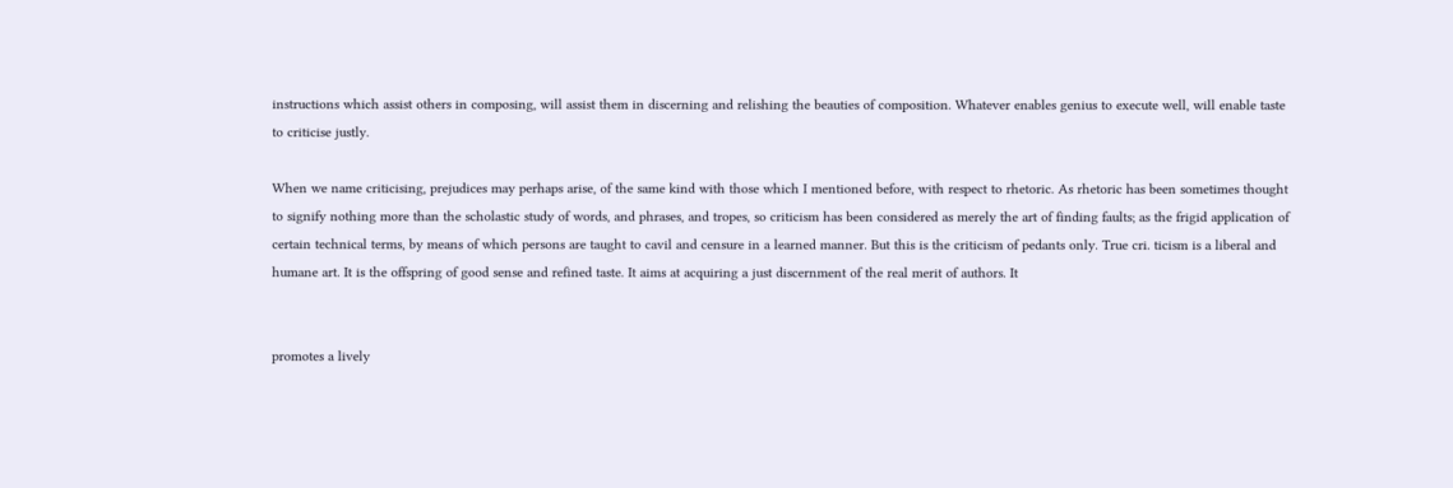instructions which assist others in composing, will assist them in discerning and relishing the beauties of composition. Whatever enables genius to execute well, will enable taste to criticise justly.

When we name criticising, prejudices may perhaps arise, of the same kind with those which I mentioned before, with respect to rhetoric. As rhetoric has been sometimes thought to signify nothing more than the scholastic study of words, and phrases, and tropes, so criticism has been considered as merely the art of finding faults; as the frigid application of certain technical terms, by means of which persons are taught to cavil and censure in a learned manner. But this is the criticism of pedants only. True cri. ticism is a liberal and humane art. It is the offspring of good sense and refined taste. It aims at acquiring a just discernment of the real merit of authors. It


promotes a lively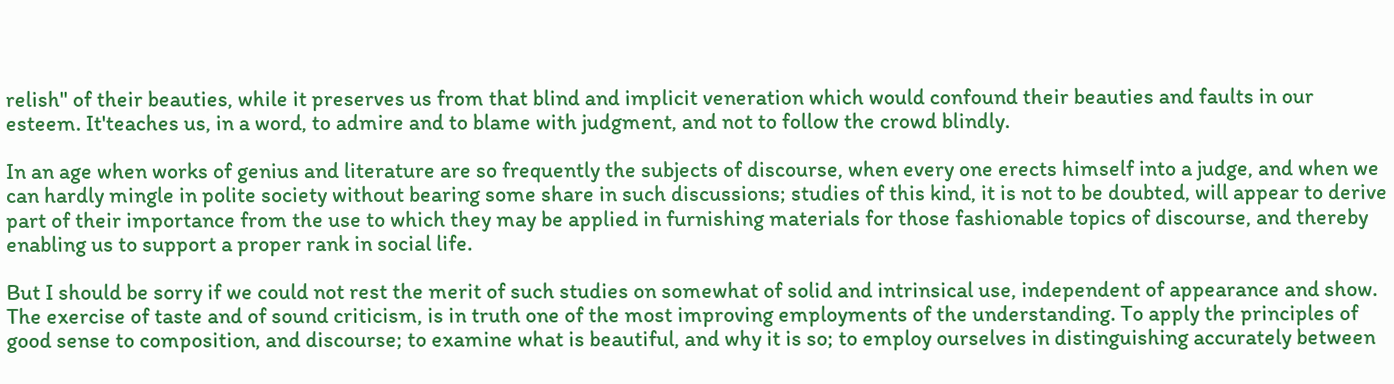relish" of their beauties, while it preserves us from that blind and implicit veneration which would confound their beauties and faults in our esteem. It'teaches us, in a word, to admire and to blame with judgment, and not to follow the crowd blindly.

In an age when works of genius and literature are so frequently the subjects of discourse, when every one erects himself into a judge, and when we can hardly mingle in polite society without bearing some share in such discussions; studies of this kind, it is not to be doubted, will appear to derive part of their importance from the use to which they may be applied in furnishing materials for those fashionable topics of discourse, and thereby enabling us to support a proper rank in social life.

But I should be sorry if we could not rest the merit of such studies on somewhat of solid and intrinsical use, independent of appearance and show. The exercise of taste and of sound criticism, is in truth one of the most improving employments of the understanding. To apply the principles of good sense to composition, and discourse; to examine what is beautiful, and why it is so; to employ ourselves in distinguishing accurately between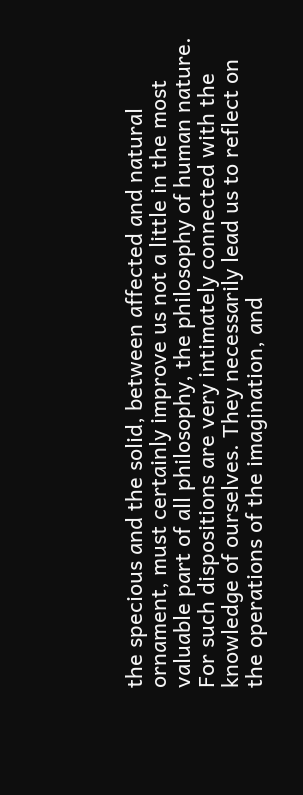the specious and the solid, between affected and natural ornament, must certainly improve us not a little in the most valuable part of all philosophy, the philosophy of human nature. For such dispositions are very intimately connected with the knowledge of ourselves. They necessarily lead us to reflect on the operations of the imagination, and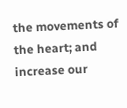the movements of the heart; and increase our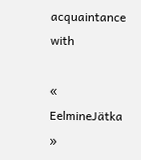acquaintance with

« EelmineJätka »